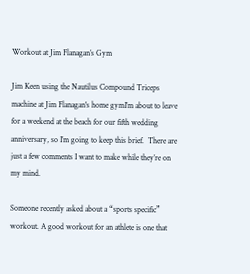Workout at Jim Flanagan’s Gym

Jim Keen using the Nautilus Compound Triceps machine at Jim Flanagan's home gymI’m about to leave for a weekend at the beach for our fifth wedding anniversary, so I’m going to keep this brief.  There are just a few comments I want to make while they’re on my mind.

Someone recently asked about a “sports specific” workout. A good workout for an athlete is one that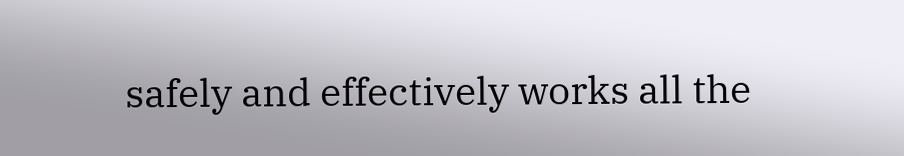safely and effectively works all the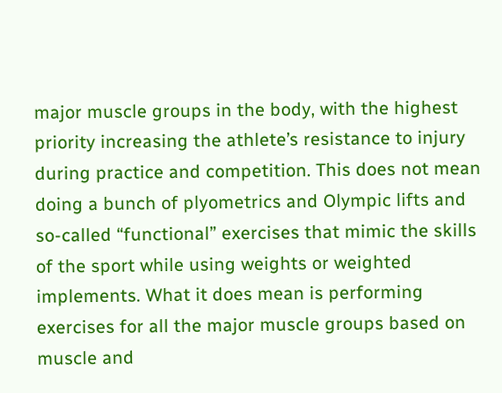major muscle groups in the body, with the highest priority increasing the athlete’s resistance to injury during practice and competition. This does not mean doing a bunch of plyometrics and Olympic lifts and so-called “functional” exercises that mimic the skills of the sport while using weights or weighted implements. What it does mean is performing exercises for all the major muscle groups based on muscle and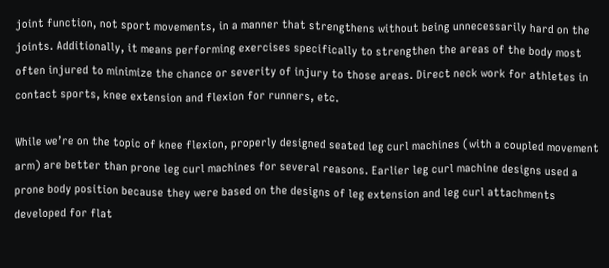joint function, not sport movements, in a manner that strengthens without being unnecessarily hard on the joints. Additionally, it means performing exercises specifically to strengthen the areas of the body most often injured to minimize the chance or severity of injury to those areas. Direct neck work for athletes in contact sports, knee extension and flexion for runners, etc.

While we’re on the topic of knee flexion, properly designed seated leg curl machines (with a coupled movement arm) are better than prone leg curl machines for several reasons. Earlier leg curl machine designs used a prone body position because they were based on the designs of leg extension and leg curl attachments developed for flat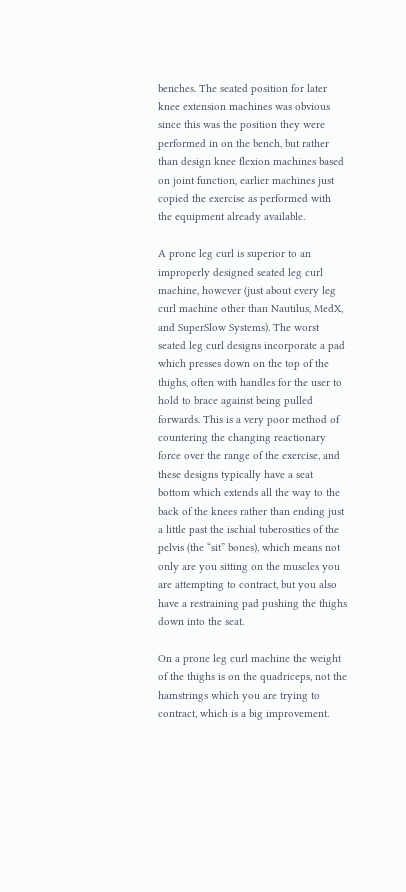benches. The seated position for later knee extension machines was obvious since this was the position they were performed in on the bench, but rather than design knee flexion machines based on joint function, earlier machines just copied the exercise as performed with the equipment already available.

A prone leg curl is superior to an improperly designed seated leg curl machine, however (just about every leg curl machine other than Nautilus, MedX, and SuperSlow Systems). The worst seated leg curl designs incorporate a pad which presses down on the top of the thighs, often with handles for the user to hold to brace against being pulled forwards. This is a very poor method of countering the changing reactionary force over the range of the exercise, and these designs typically have a seat bottom which extends all the way to the back of the knees rather than ending just a little past the ischial tuberosities of the pelvis (the “sit” bones), which means not only are you sitting on the muscles you are attempting to contract, but you also have a restraining pad pushing the thighs down into the seat.

On a prone leg curl machine the weight of the thighs is on the quadriceps, not the hamstrings which you are trying to contract, which is a big improvement.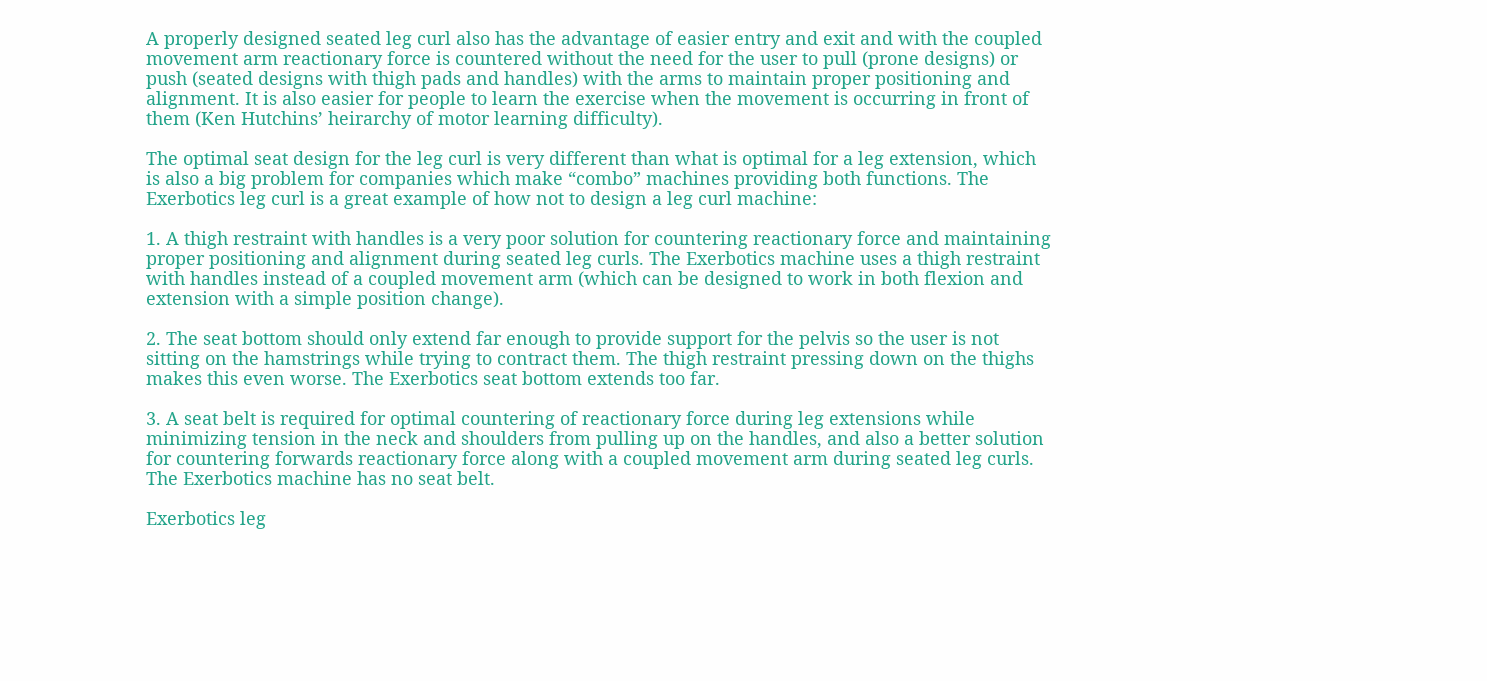A properly designed seated leg curl also has the advantage of easier entry and exit and with the coupled movement arm reactionary force is countered without the need for the user to pull (prone designs) or push (seated designs with thigh pads and handles) with the arms to maintain proper positioning and alignment. It is also easier for people to learn the exercise when the movement is occurring in front of them (Ken Hutchins’ heirarchy of motor learning difficulty).

The optimal seat design for the leg curl is very different than what is optimal for a leg extension, which is also a big problem for companies which make “combo” machines providing both functions. The Exerbotics leg curl is a great example of how not to design a leg curl machine:

1. A thigh restraint with handles is a very poor solution for countering reactionary force and maintaining proper positioning and alignment during seated leg curls. The Exerbotics machine uses a thigh restraint with handles instead of a coupled movement arm (which can be designed to work in both flexion and extension with a simple position change).

2. The seat bottom should only extend far enough to provide support for the pelvis so the user is not sitting on the hamstrings while trying to contract them. The thigh restraint pressing down on the thighs makes this even worse. The Exerbotics seat bottom extends too far.

3. A seat belt is required for optimal countering of reactionary force during leg extensions while minimizing tension in the neck and shoulders from pulling up on the handles, and also a better solution for countering forwards reactionary force along with a coupled movement arm during seated leg curls. The Exerbotics machine has no seat belt.

Exerbotics leg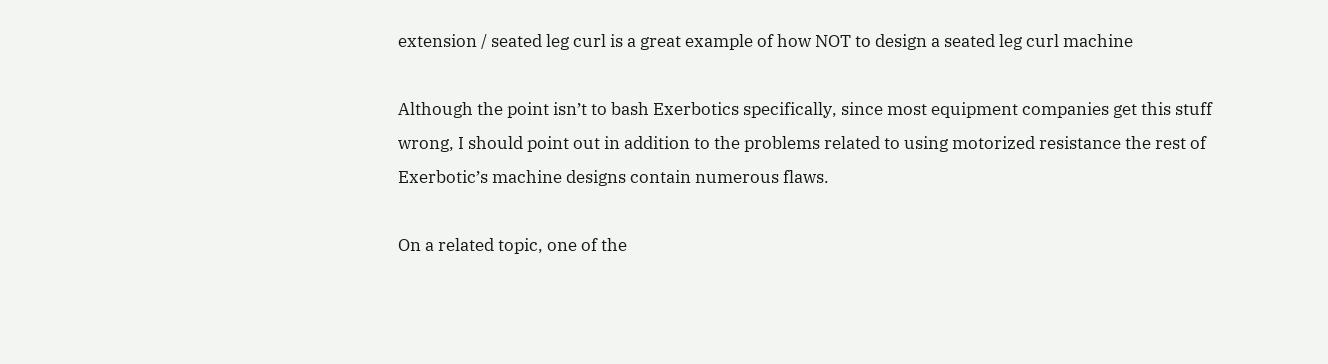extension / seated leg curl is a great example of how NOT to design a seated leg curl machine

Although the point isn’t to bash Exerbotics specifically, since most equipment companies get this stuff wrong, I should point out in addition to the problems related to using motorized resistance the rest of Exerbotic’s machine designs contain numerous flaws.

On a related topic, one of the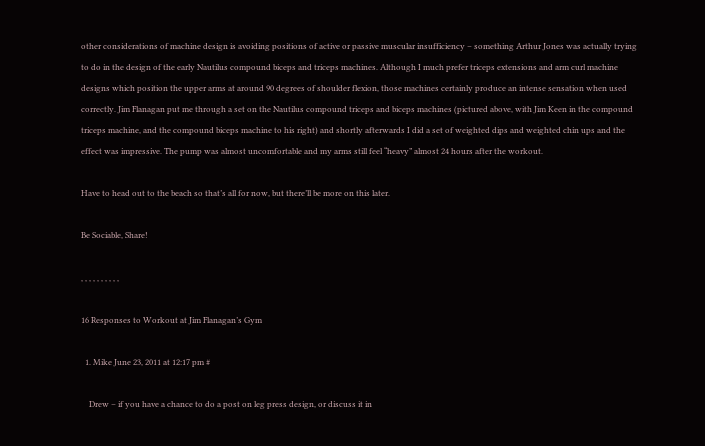other considerations of machine design is avoiding positions of active or passive muscular insufficiency – something Arthur Jones was actually trying to do in the design of the early Nautilus compound biceps and triceps machines. Although I much prefer triceps extensions and arm curl machine designs which position the upper arms at around 90 degrees of shoulder flexion, those machines certainly produce an intense sensation when used correctly. Jim Flanagan put me through a set on the Nautilus compound triceps and biceps machines (pictured above, with Jim Keen in the compound triceps machine, and the compound biceps machine to his right) and shortly afterwards I did a set of weighted dips and weighted chin ups and the effect was impressive. The pump was almost uncomfortable and my arms still feel “heavy” almost 24 hours after the workout.

Have to head out to the beach so that’s all for now, but there’ll be more on this later.

Be Sociable, Share!

, , , , , , , , , ,

16 Responses to Workout at Jim Flanagan’s Gym

  1. Mike June 23, 2011 at 12:17 pm #

    Drew – if you have a chance to do a post on leg press design, or discuss it in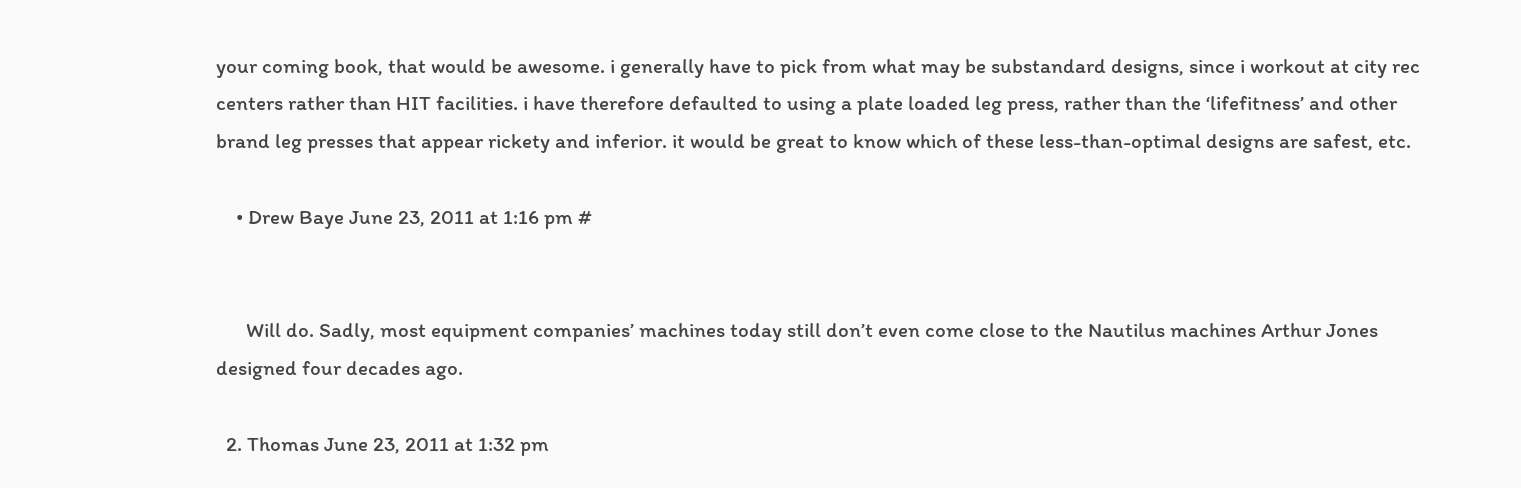your coming book, that would be awesome. i generally have to pick from what may be substandard designs, since i workout at city rec centers rather than HIT facilities. i have therefore defaulted to using a plate loaded leg press, rather than the ‘lifefitness’ and other brand leg presses that appear rickety and inferior. it would be great to know which of these less-than-optimal designs are safest, etc.

    • Drew Baye June 23, 2011 at 1:16 pm #


      Will do. Sadly, most equipment companies’ machines today still don’t even come close to the Nautilus machines Arthur Jones designed four decades ago.

  2. Thomas June 23, 2011 at 1:32 pm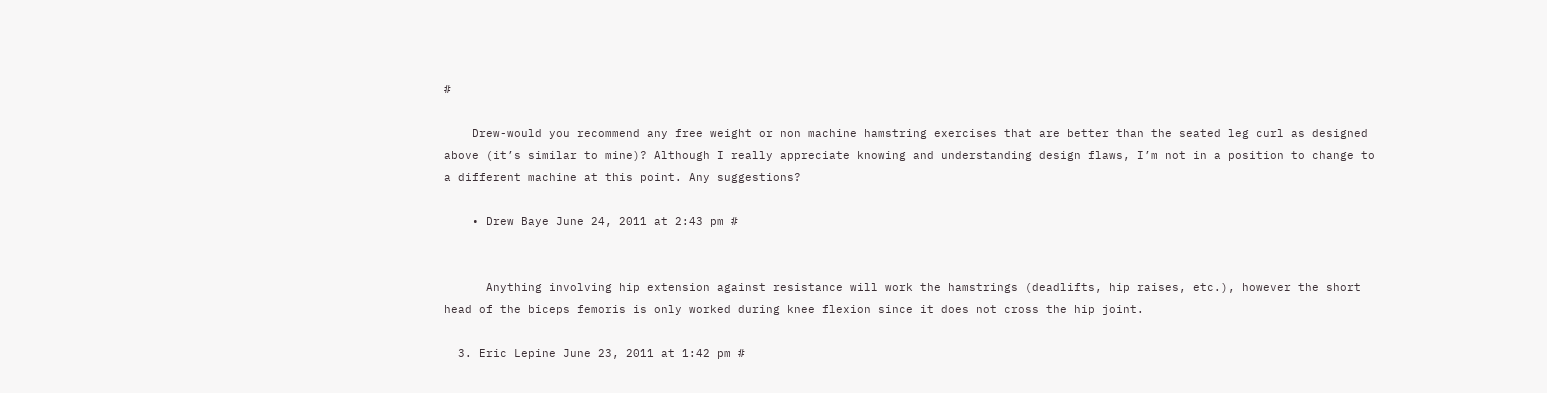#

    Drew-would you recommend any free weight or non machine hamstring exercises that are better than the seated leg curl as designed above (it’s similar to mine)? Although I really appreciate knowing and understanding design flaws, I’m not in a position to change to a different machine at this point. Any suggestions?

    • Drew Baye June 24, 2011 at 2:43 pm #


      Anything involving hip extension against resistance will work the hamstrings (deadlifts, hip raises, etc.), however the short head of the biceps femoris is only worked during knee flexion since it does not cross the hip joint.

  3. Eric Lepine June 23, 2011 at 1:42 pm #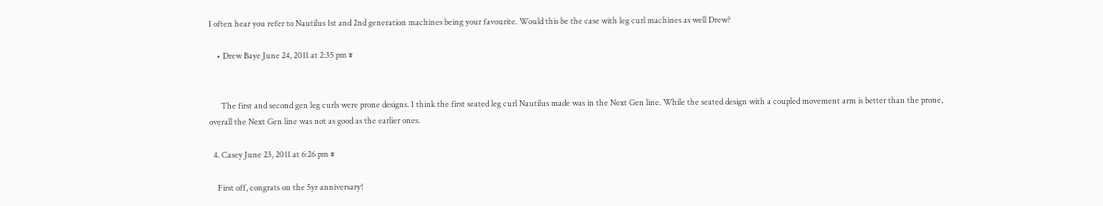I often hear you refer to Nautilus 1st and 2nd generation machines being your favourite. Would this be the case with leg curl machines as well Drew?

    • Drew Baye June 24, 2011 at 2:35 pm #


      The first and second gen leg curls were prone designs. I think the first seated leg curl Nautilus made was in the Next Gen line. While the seated design with a coupled movement arm is better than the prone, overall the Next Gen line was not as good as the earlier ones.

  4. Casey June 23, 2011 at 6:26 pm #

    First off, congrats on the 5yr anniversary!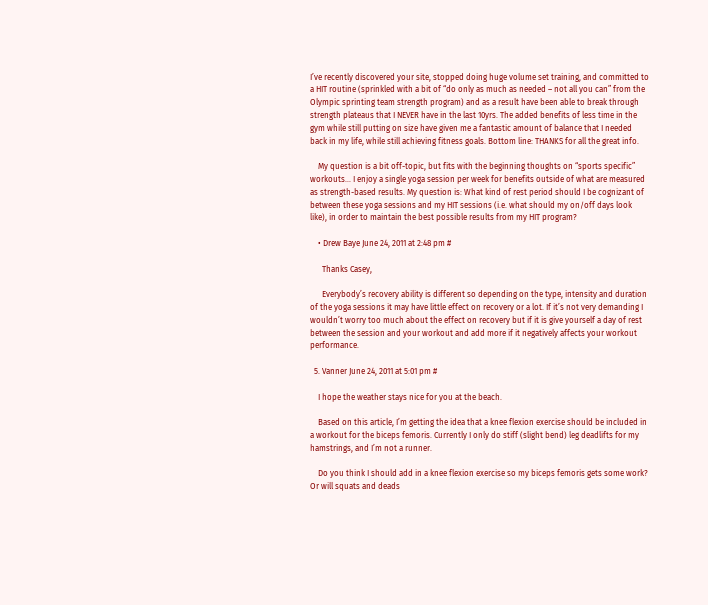I’ve recently discovered your site, stopped doing huge volume set training, and committed to a HIT routine (sprinkled with a bit of “do only as much as needed – not all you can” from the Olympic sprinting team strength program) and as a result have been able to break through strength plateaus that I NEVER have in the last 10yrs. The added benefits of less time in the gym while still putting on size have given me a fantastic amount of balance that I needed back in my life, while still achieving fitness goals. Bottom line: THANKS for all the great info.

    My question is a bit off-topic, but fits with the beginning thoughts on “sports specific” workouts… I enjoy a single yoga session per week for benefits outside of what are measured as strength-based results. My question is: What kind of rest period should I be cognizant of between these yoga sessions and my HIT sessions (i.e. what should my on/off days look like), in order to maintain the best possible results from my HIT program?

    • Drew Baye June 24, 2011 at 2:48 pm #

      Thanks Casey,

      Everybody’s recovery ability is different so depending on the type, intensity and duration of the yoga sessions it may have little effect on recovery or a lot. If it’s not very demanding I wouldn’t worry too much about the effect on recovery but if it is give yourself a day of rest between the session and your workout and add more if it negatively affects your workout performance.

  5. Vanner June 24, 2011 at 5:01 pm #

    I hope the weather stays nice for you at the beach.

    Based on this article, I’m getting the idea that a knee flexion exercise should be included in a workout for the biceps femoris. Currently I only do stiff (slight bend) leg deadlifts for my hamstrings, and I’m not a runner.

    Do you think I should add in a knee flexion exercise so my biceps femoris gets some work? Or will squats and deads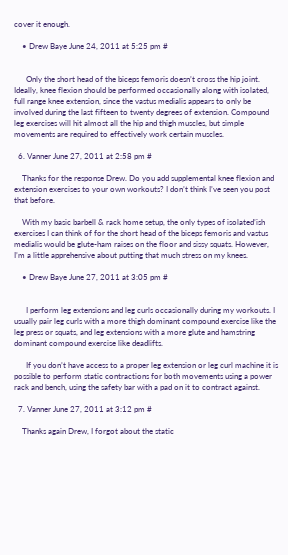cover it enough.

    • Drew Baye June 24, 2011 at 5:25 pm #


      Only the short head of the biceps femoris doesn’t cross the hip joint. Ideally, knee flexion should be performed occasionally along with isolated, full range knee extension, since the vastus medialis appears to only be involved during the last fifteen to twenty degrees of extension. Compound leg exercises will hit almost all the hip and thigh muscles, but simple movements are required to effectively work certain muscles.

  6. Vanner June 27, 2011 at 2:58 pm #

    Thanks for the response Drew. Do you add supplemental knee flexion and extension exercises to your own workouts? I don’t think I’ve seen you post that before.

    With my basic barbell & rack home setup, the only types of isolated’ish exercises I can think of for the short head of the biceps femoris and vastus medialis would be glute-ham raises on the floor and sissy squats. However, I’m a little apprehensive about putting that much stress on my knees.

    • Drew Baye June 27, 2011 at 3:05 pm #


      I perform leg extensions and leg curls occasionally during my workouts. I usually pair leg curls with a more thigh dominant compound exercise like the leg press or squats, and leg extensions with a more glute and hamstring dominant compound exercise like deadlifts.

      If you don’t have access to a proper leg extension or leg curl machine it is possible to perform static contractions for both movements using a power rack and bench, using the safety bar with a pad on it to contract against.

  7. Vanner June 27, 2011 at 3:12 pm #

    Thanks again Drew, I forgot about the static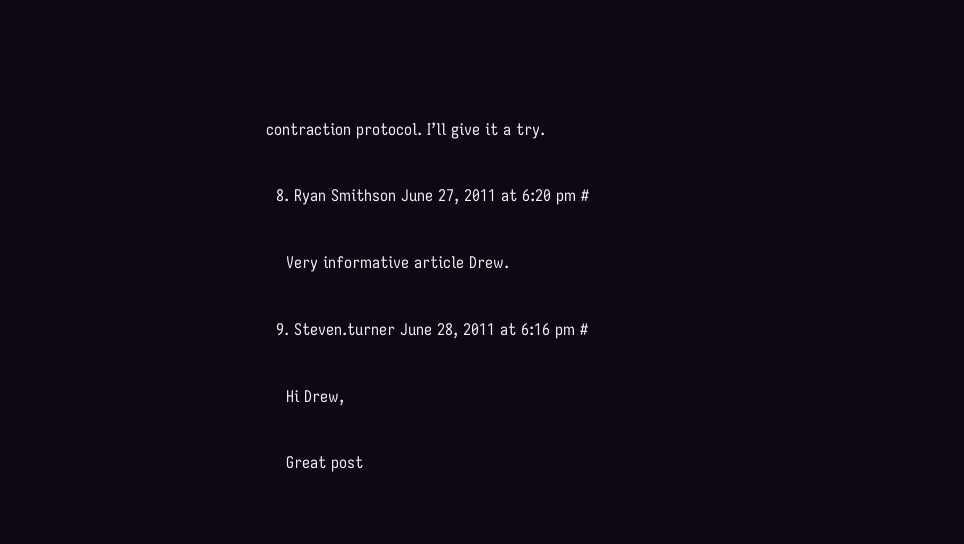contraction protocol. I’ll give it a try.

  8. Ryan Smithson June 27, 2011 at 6:20 pm #

    Very informative article Drew.

  9. Steven.turner June 28, 2011 at 6:16 pm #

    Hi Drew,

    Great post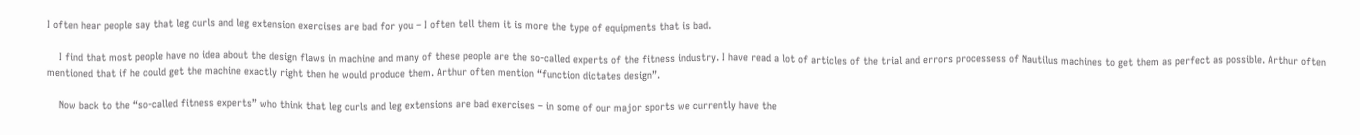I often hear people say that leg curls and leg extension exercises are bad for you – I often tell them it is more the type of equipments that is bad.

    I find that most people have no idea about the design flaws in machine and many of these people are the so-called experts of the fitness industry. I have read a lot of articles of the trial and errors processess of Nautilus machines to get them as perfect as possible. Arthur often mentioned that if he could get the machine exactly right then he would produce them. Arthur often mention “function dictates design”.

    Now back to the “so-called fitness experts” who think that leg curls and leg extensions are bad exercises – in some of our major sports we currently have the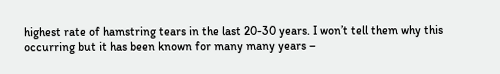highest rate of hamstring tears in the last 20-30 years. I won’t tell them why this occurring but it has been known for many many years –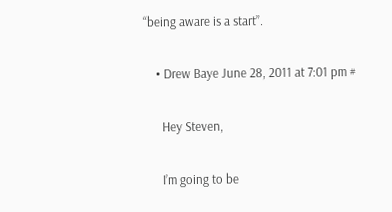“being aware is a start”.

    • Drew Baye June 28, 2011 at 7:01 pm #

      Hey Steven,

      I’m going to be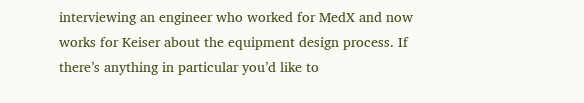interviewing an engineer who worked for MedX and now works for Keiser about the equipment design process. If there’s anything in particular you’d like to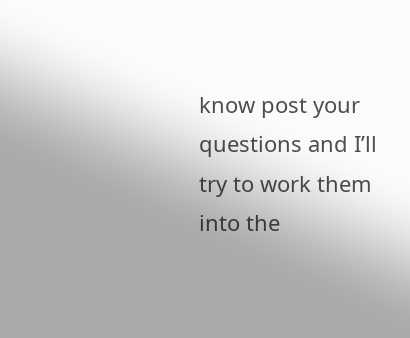know post your questions and I’ll try to work them into the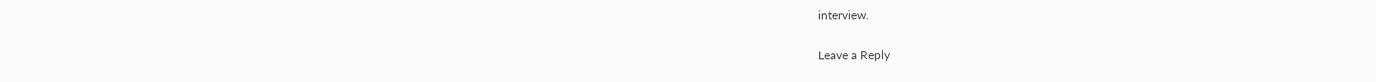interview.

Leave a Reply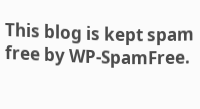This blog is kept spam free by WP-SpamFree.